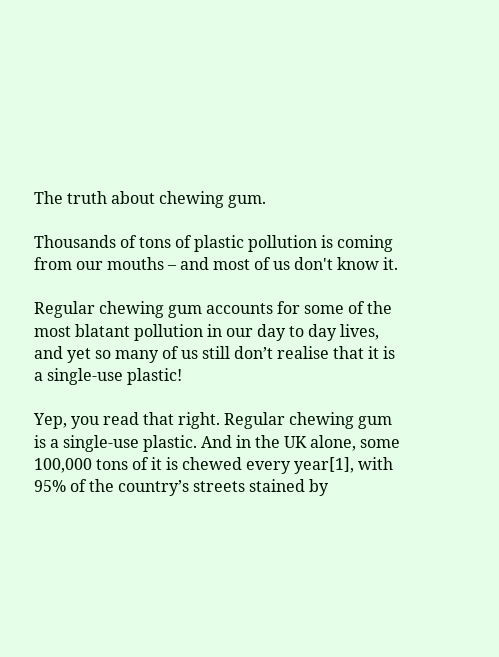The truth about chewing gum.

Thousands of tons of plastic pollution is coming from our mouths – and most of us don't know it.

Regular chewing gum accounts for some of the most blatant pollution in our day to day lives, and yet so many of us still don’t realise that it is a single-use plastic!

Yep, you read that right. Regular chewing gum is a single-use plastic. And in the UK alone, some 100,000 tons of it is chewed every year[1], with 95% of the country’s streets stained by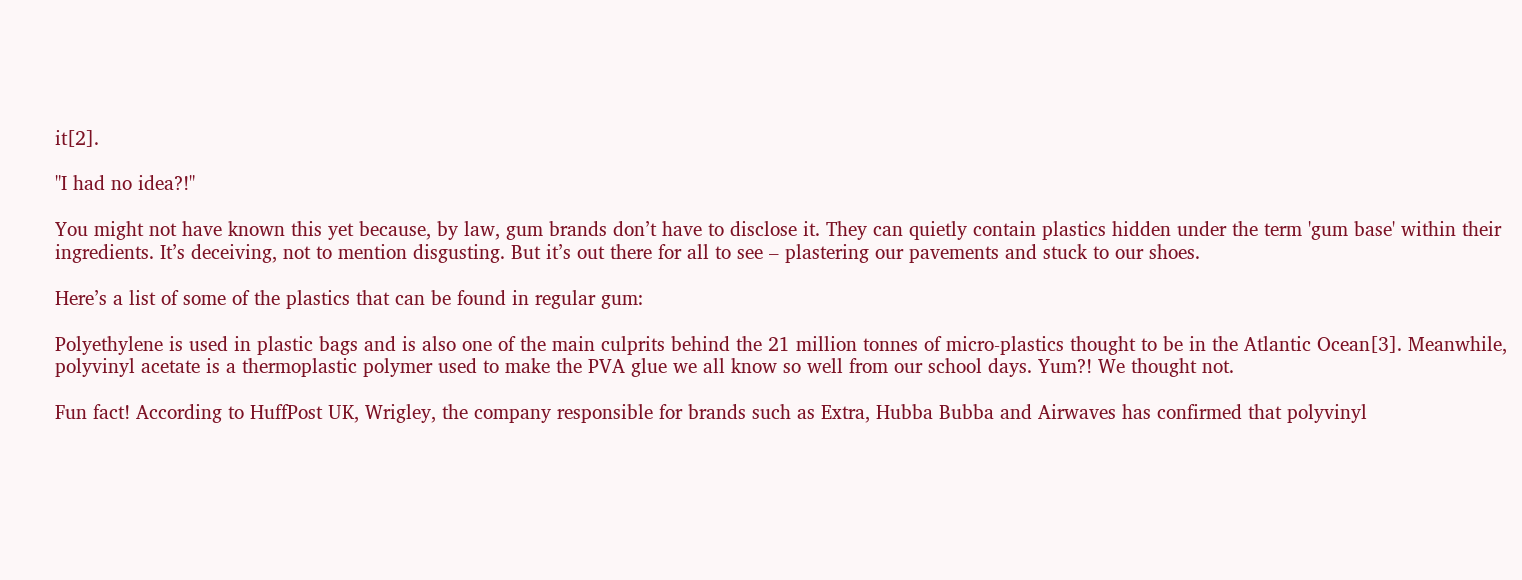it[2].

"I had no idea?!"

You might not have known this yet because, by law, gum brands don’t have to disclose it. They can quietly contain plastics hidden under the term 'gum base' within their ingredients. It’s deceiving, not to mention disgusting. But it’s out there for all to see – plastering our pavements and stuck to our shoes.

Here’s a list of some of the plastics that can be found in regular gum:

Polyethylene is used in plastic bags and is also one of the main culprits behind the 21 million tonnes of micro-plastics thought to be in the Atlantic Ocean[3]. Meanwhile, polyvinyl acetate is a thermoplastic polymer used to make the PVA glue we all know so well from our school days. Yum?! We thought not.

Fun fact! According to HuffPost UK, Wrigley, the company responsible for brands such as Extra, Hubba Bubba and Airwaves has confirmed that polyvinyl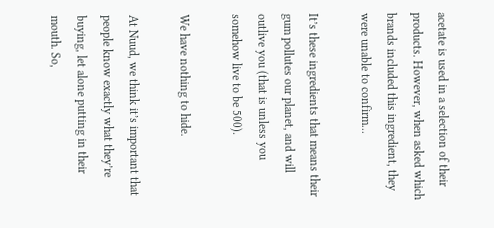acetate is used in a selection of their products. However, when asked which brands included this ingredient, they were unable to confirm...

It’s these ingredients that means their gum pollutes our planet, and will outlive you (that is unless you somehow live to be 500).

We have nothing to hide.

At Nuud, we think it’s important that people know exactly what they’re buying, let alone putting in their mouth. So,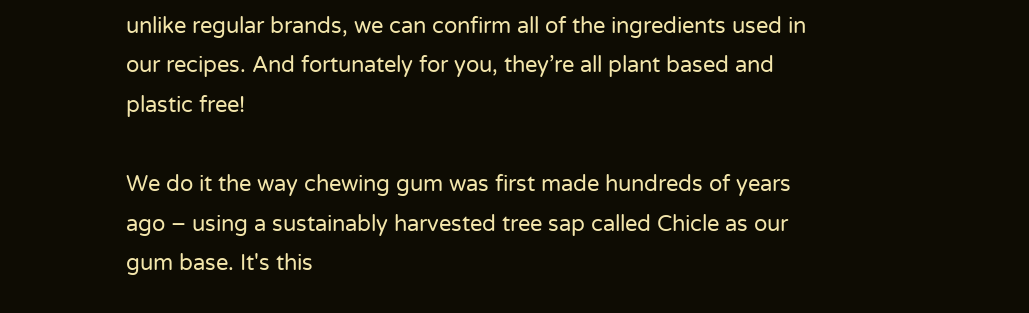unlike regular brands, we can confirm all of the ingredients used in our recipes. And fortunately for you, they’re all plant based and plastic free!

We do it the way chewing gum was first made hundreds of years ago – using a sustainably harvested tree sap called Chicle as our gum base. It's this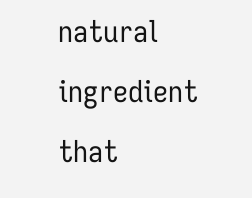natural ingredient that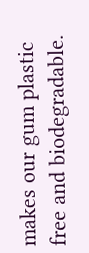makes our gum plastic free and biodegradable.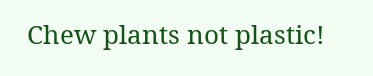Chew plants not plastic!